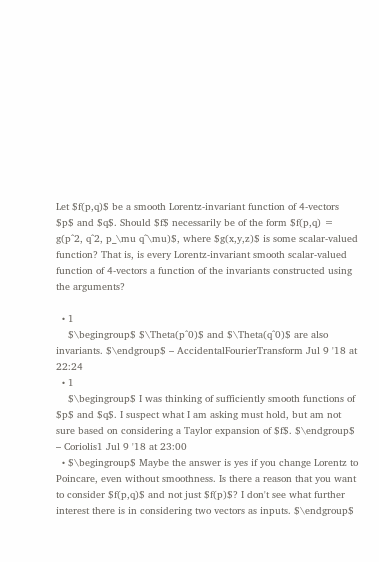Let $f(p,q)$ be a smooth Lorentz-invariant function of 4-vectors $p$ and $q$. Should $f$ necessarily be of the form $f(p,q) = g(p^2, q^2, p_\mu q^\mu)$, where $g(x,y,z)$ is some scalar-valued function? That is, is every Lorentz-invariant smooth scalar-valued function of 4-vectors a function of the invariants constructed using the arguments?

  • 1
    $\begingroup$ $\Theta(p^0)$ and $\Theta(q^0)$ are also invariants. $\endgroup$ – AccidentalFourierTransform Jul 9 '18 at 22:24
  • 1
    $\begingroup$ I was thinking of sufficiently smooth functions of $p$ and $q$. I suspect what I am asking must hold, but am not sure based on considering a Taylor expansion of $f$. $\endgroup$ – Coriolis1 Jul 9 '18 at 23:00
  • $\begingroup$ Maybe the answer is yes if you change Lorentz to Poincare, even without smoothness. Is there a reason that you want to consider $f(p,q)$ and not just $f(p)$? I don't see what further interest there is in considering two vectors as inputs. $\endgroup$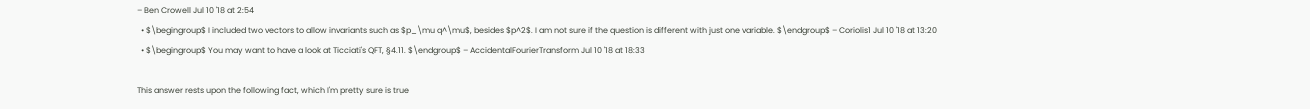– Ben Crowell Jul 10 '18 at 2:54
  • $\begingroup$ I included two vectors to allow invariants such as $p_\mu q^\mu$, besides $p^2$. I am not sure if the question is different with just one variable. $\endgroup$ – Coriolis1 Jul 10 '18 at 13:20
  • $\begingroup$ You may want to have a look at Ticciati's QFT, §4.11. $\endgroup$ – AccidentalFourierTransform Jul 10 '18 at 18:33

This answer rests upon the following fact, which I'm pretty sure is true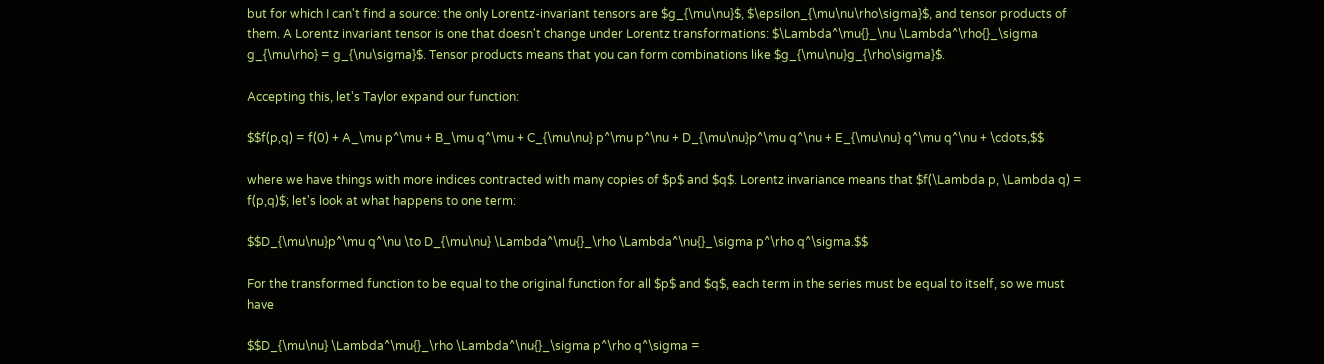but for which I can't find a source: the only Lorentz-invariant tensors are $g_{\mu\nu}$, $\epsilon_{\mu\nu\rho\sigma}$, and tensor products of them. A Lorentz invariant tensor is one that doesn't change under Lorentz transformations: $\Lambda^\mu{}_\nu \Lambda^\rho{}_\sigma g_{\mu\rho} = g_{\nu\sigma}$. Tensor products means that you can form combinations like $g_{\mu\nu}g_{\rho\sigma}$.

Accepting this, let's Taylor expand our function:

$$f(p,q) = f(0) + A_\mu p^\mu + B_\mu q^\mu + C_{\mu\nu} p^\mu p^\nu + D_{\mu\nu}p^\mu q^\nu + E_{\mu\nu} q^\mu q^\nu + \cdots,$$

where we have things with more indices contracted with many copies of $p$ and $q$. Lorentz invariance means that $f(\Lambda p, \Lambda q) = f(p,q)$; let's look at what happens to one term:

$$D_{\mu\nu}p^\mu q^\nu \to D_{\mu\nu} \Lambda^\mu{}_\rho \Lambda^\nu{}_\sigma p^\rho q^\sigma.$$

For the transformed function to be equal to the original function for all $p$ and $q$, each term in the series must be equal to itself, so we must have

$$D_{\mu\nu} \Lambda^\mu{}_\rho \Lambda^\nu{}_\sigma p^\rho q^\sigma =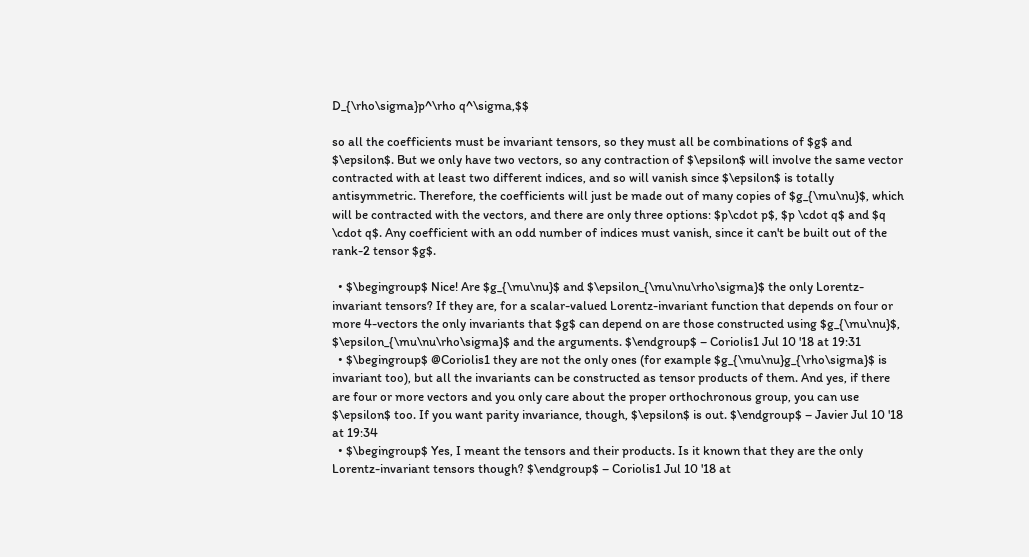D_{\rho\sigma}p^\rho q^\sigma,$$

so all the coefficients must be invariant tensors, so they must all be combinations of $g$ and $\epsilon$. But we only have two vectors, so any contraction of $\epsilon$ will involve the same vector contracted with at least two different indices, and so will vanish since $\epsilon$ is totally antisymmetric. Therefore, the coefficients will just be made out of many copies of $g_{\mu\nu}$, which will be contracted with the vectors, and there are only three options: $p\cdot p$, $p \cdot q$ and $q \cdot q$. Any coefficient with an odd number of indices must vanish, since it can't be built out of the rank-2 tensor $g$.

  • $\begingroup$ Nice! Are $g_{\mu\nu}$ and $\epsilon_{\mu\nu\rho\sigma}$ the only Lorentz-invariant tensors? If they are, for a scalar-valued Lorentz-invariant function that depends on four or more 4-vectors the only invariants that $g$ can depend on are those constructed using $g_{\mu\nu}$, $\epsilon_{\mu\nu\rho\sigma}$ and the arguments. $\endgroup$ – Coriolis1 Jul 10 '18 at 19:31
  • $\begingroup$ @Coriolis1 they are not the only ones (for example $g_{\mu\nu}g_{\rho\sigma}$ is invariant too), but all the invariants can be constructed as tensor products of them. And yes, if there are four or more vectors and you only care about the proper orthochronous group, you can use $\epsilon$ too. If you want parity invariance, though, $\epsilon$ is out. $\endgroup$ – Javier Jul 10 '18 at 19:34
  • $\begingroup$ Yes, I meant the tensors and their products. Is it known that they are the only Lorentz-invariant tensors though? $\endgroup$ – Coriolis1 Jul 10 '18 at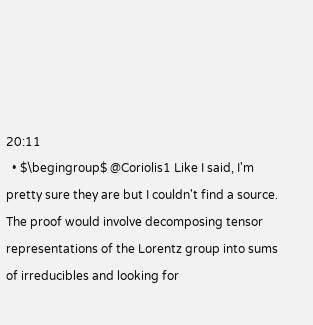20:11
  • $\begingroup$ @Coriolis1 Like I said, I'm pretty sure they are but I couldn't find a source. The proof would involve decomposing tensor representations of the Lorentz group into sums of irreducibles and looking for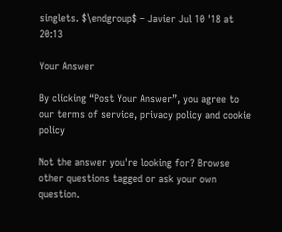singlets. $\endgroup$ – Javier Jul 10 '18 at 20:13

Your Answer

By clicking “Post Your Answer”, you agree to our terms of service, privacy policy and cookie policy

Not the answer you're looking for? Browse other questions tagged or ask your own question.